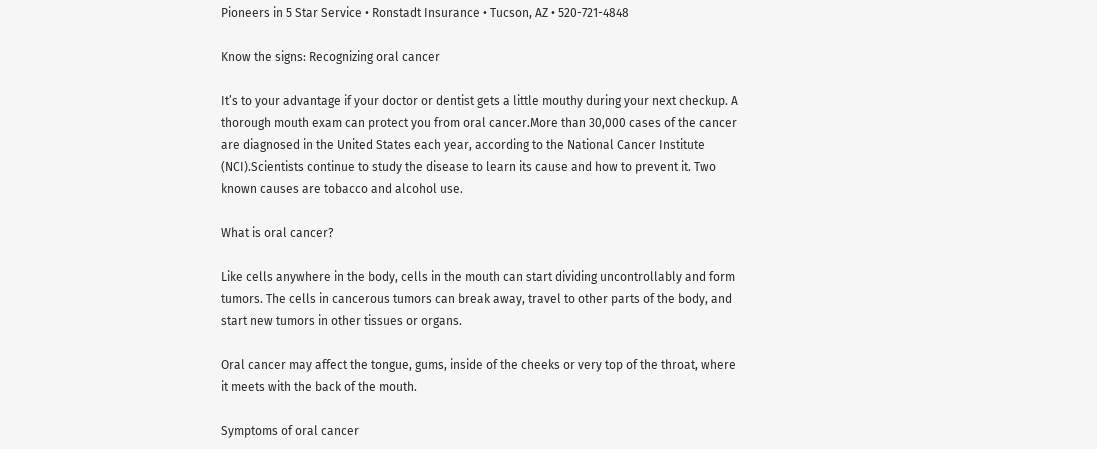Pioneers in 5 Star Service • Ronstadt Insurance • Tucson, AZ • 520-721-4848

Know the signs: Recognizing oral cancer

It’s to your advantage if your doctor or dentist gets a little mouthy during your next checkup. A thorough mouth exam can protect you from oral cancer.More than 30,000 cases of the cancer are diagnosed in the United States each year, according to the National Cancer Institute (NCI).Scientists continue to study the disease to learn its cause and how to prevent it. Two known causes are tobacco and alcohol use.

What is oral cancer?

Like cells anywhere in the body, cells in the mouth can start dividing uncontrollably and form tumors. The cells in cancerous tumors can break away, travel to other parts of the body, and start new tumors in other tissues or organs.

Oral cancer may affect the tongue, gums, inside of the cheeks or very top of the throat, where it meets with the back of the mouth.

Symptoms of oral cancer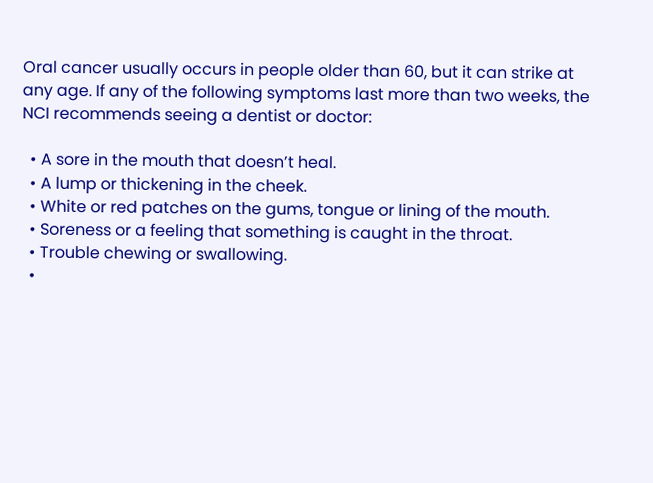Oral cancer usually occurs in people older than 60, but it can strike at any age. If any of the following symptoms last more than two weeks, the NCI recommends seeing a dentist or doctor:

  • A sore in the mouth that doesn’t heal.
  • A lump or thickening in the cheek.
  • White or red patches on the gums, tongue or lining of the mouth.
  • Soreness or a feeling that something is caught in the throat.
  • Trouble chewing or swallowing.
  •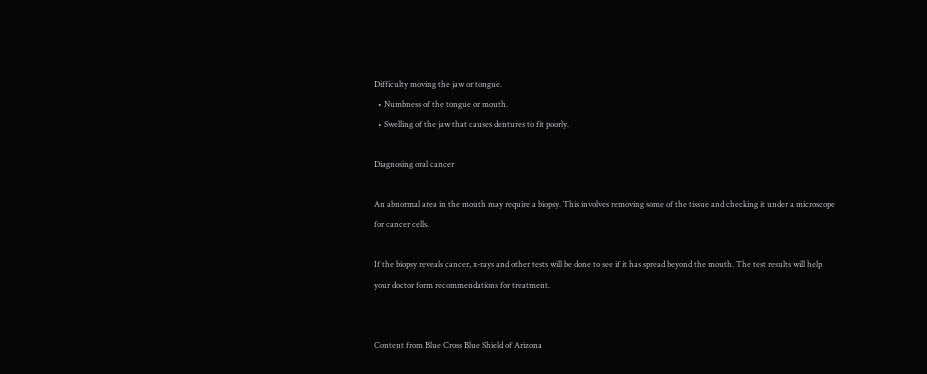Difficulty moving the jaw or tongue.
  • Numbness of the tongue or mouth.
  • Swelling of the jaw that causes dentures to fit poorly.

Diagnosing oral cancer

An abnormal area in the mouth may require a biopsy. This involves removing some of the tissue and checking it under a microscope for cancer cells.

If the biopsy reveals cancer, x-rays and other tests will be done to see if it has spread beyond the mouth. The test results will help your doctor form recommendations for treatment.


Content from Blue Cross Blue Shield of Arizona